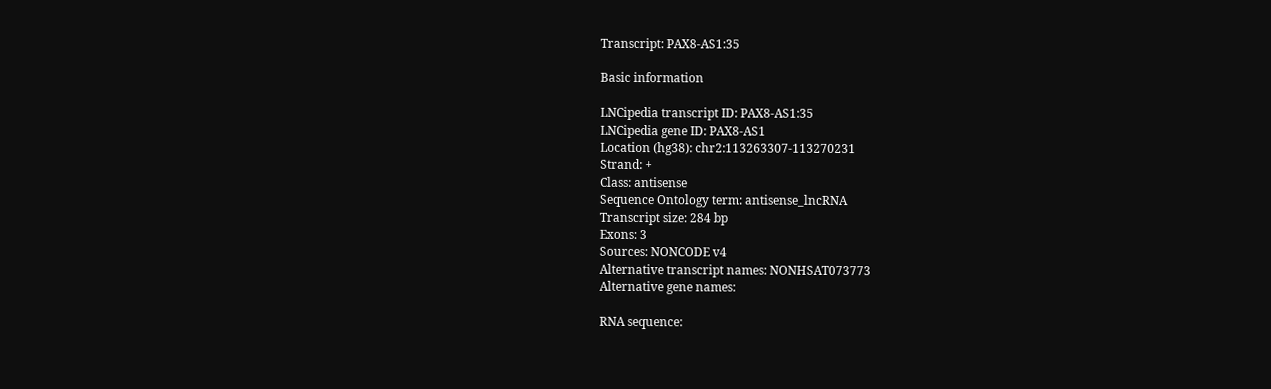Transcript: PAX8-AS1:35

Basic information

LNCipedia transcript ID: PAX8-AS1:35
LNCipedia gene ID: PAX8-AS1
Location (hg38): chr2:113263307-113270231
Strand: +
Class: antisense
Sequence Ontology term: antisense_lncRNA
Transcript size: 284 bp
Exons: 3
Sources: NONCODE v4
Alternative transcript names: NONHSAT073773
Alternative gene names:

RNA sequence: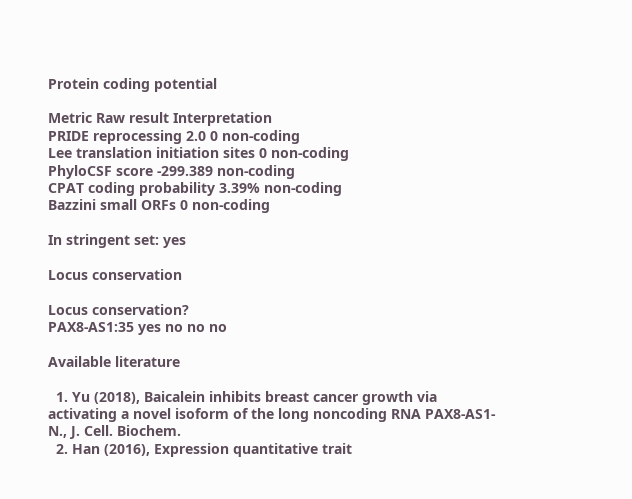Protein coding potential

Metric Raw result Interpretation
PRIDE reprocessing 2.0 0 non-coding
Lee translation initiation sites 0 non-coding
PhyloCSF score -299.389 non-coding
CPAT coding probability 3.39% non-coding
Bazzini small ORFs 0 non-coding

In stringent set: yes

Locus conservation

Locus conservation?
PAX8-AS1:35 yes no no no

Available literature

  1. Yu (2018), Baicalein inhibits breast cancer growth via activating a novel isoform of the long noncoding RNA PAX8-AS1-N., J. Cell. Biochem.
  2. Han (2016), Expression quantitative trait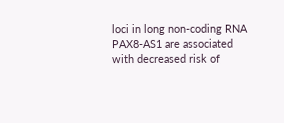loci in long non-coding RNA PAX8-AS1 are associated with decreased risk of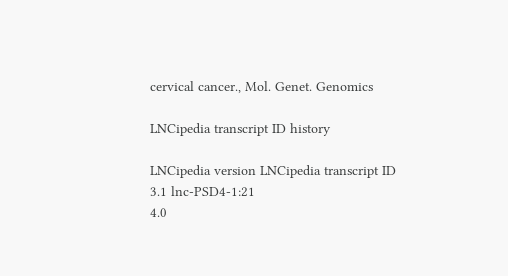cervical cancer., Mol. Genet. Genomics

LNCipedia transcript ID history

LNCipedia version LNCipedia transcript ID
3.1 lnc-PSD4-1:21
4.0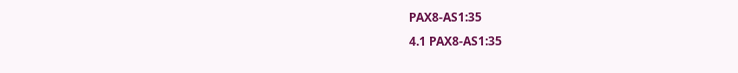PAX8-AS1:35
4.1 PAX8-AS1:35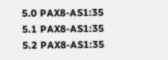5.0 PAX8-AS1:35
5.1 PAX8-AS1:35
5.2 PAX8-AS1:35